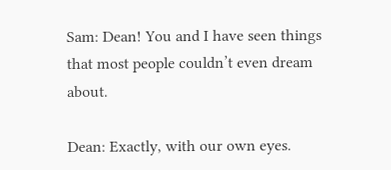Sam: Dean! You and I have seen things that most people couldn’t even dream about.

Dean: Exactly, with our own eyes.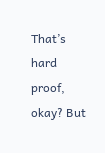That’s hard proof, okay? But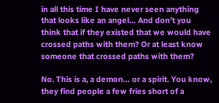in all this time I have never seen anything that looks like an angel… And don’t you think that if they existed that we would have crossed paths with them? Or at least know someone that crossed paths with them?

No. This is a, a demon… or a spirit. You know, they find people a few fries short of a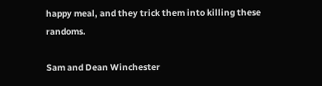happy meal, and they trick them into killing these randoms.

Sam and Dean Winchester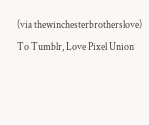(via thewinchesterbrotherslove)
To Tumblr, Love Pixel Union